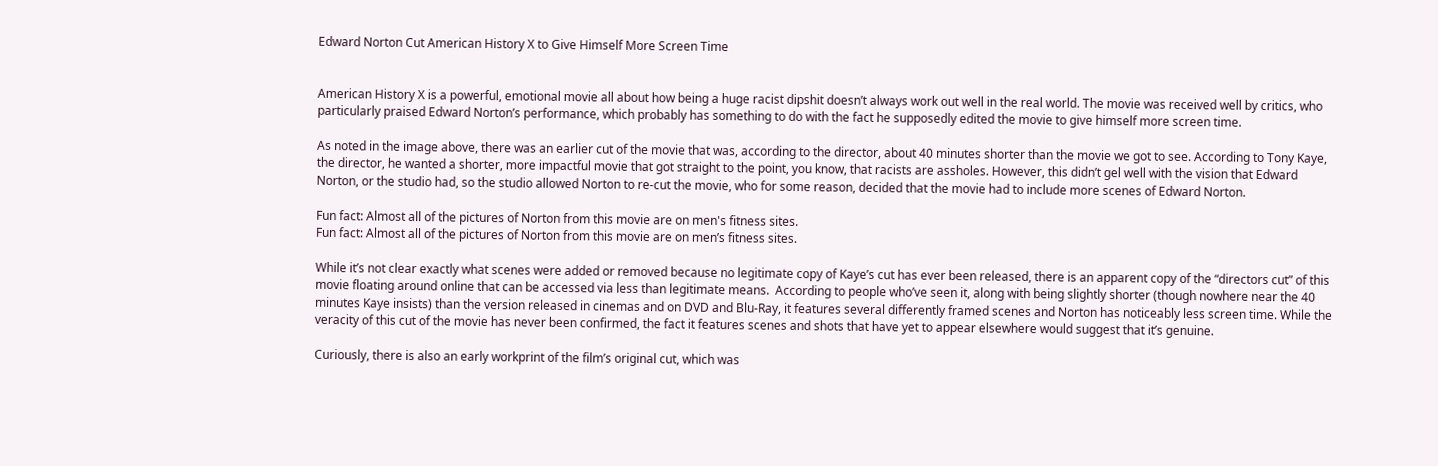Edward Norton Cut American History X to Give Himself More Screen Time


American History X is a powerful, emotional movie all about how being a huge racist dipshit doesn’t always work out well in the real world. The movie was received well by critics, who particularly praised Edward Norton’s performance, which probably has something to do with the fact he supposedly edited the movie to give himself more screen time.

As noted in the image above, there was an earlier cut of the movie that was, according to the director, about 40 minutes shorter than the movie we got to see. According to Tony Kaye, the director, he wanted a shorter, more impactful movie that got straight to the point, you know, that racists are assholes. However, this didn’t gel well with the vision that Edward Norton, or the studio had, so the studio allowed Norton to re-cut the movie, who for some reason, decided that the movie had to include more scenes of Edward Norton.

Fun fact: Almost all of the pictures of Norton from this movie are on men's fitness sites.
Fun fact: Almost all of the pictures of Norton from this movie are on men’s fitness sites.

While it’s not clear exactly what scenes were added or removed because no legitimate copy of Kaye’s cut has ever been released, there is an apparent copy of the “directors cut” of this movie floating around online that can be accessed via less than legitimate means.  According to people who’ve seen it, along with being slightly shorter (though nowhere near the 40 minutes Kaye insists) than the version released in cinemas and on DVD and Blu-Ray, it features several differently framed scenes and Norton has noticeably less screen time. While the veracity of this cut of the movie has never been confirmed, the fact it features scenes and shots that have yet to appear elsewhere would suggest that it’s genuine.

Curiously, there is also an early workprint of the film’s original cut, which was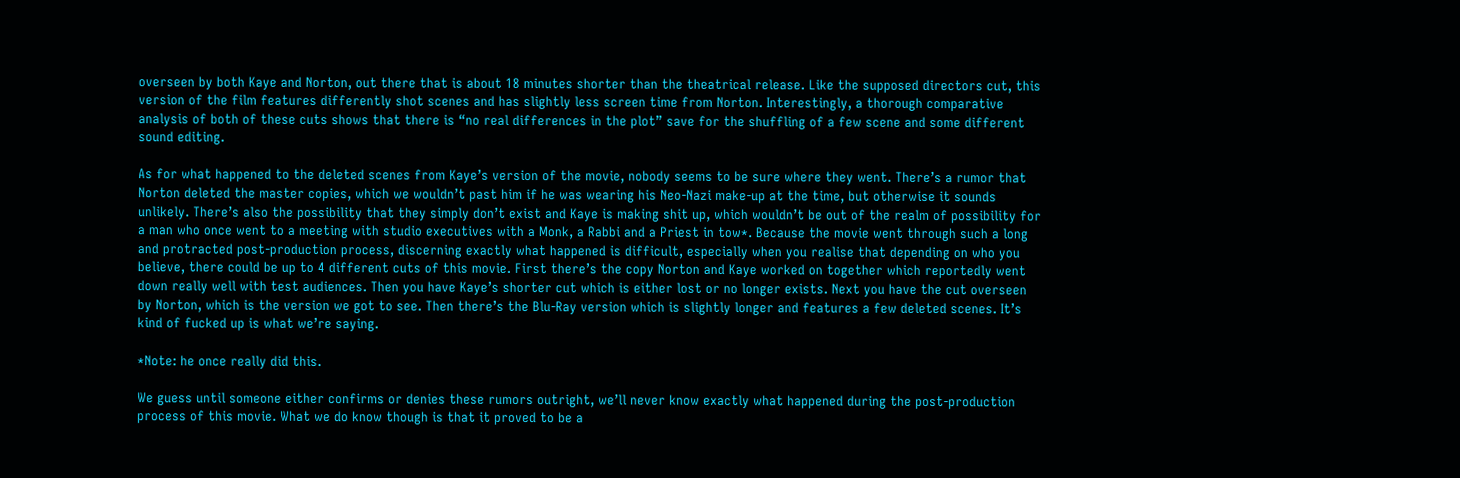overseen by both Kaye and Norton, out there that is about 18 minutes shorter than the theatrical release. Like the supposed directors cut, this version of the film features differently shot scenes and has slightly less screen time from Norton. Interestingly, a thorough comparative analysis of both of these cuts shows that there is “no real differences in the plot” save for the shuffling of a few scene and some different sound editing.

As for what happened to the deleted scenes from Kaye’s version of the movie, nobody seems to be sure where they went. There’s a rumor that Norton deleted the master copies, which we wouldn’t past him if he was wearing his Neo-Nazi make-up at the time, but otherwise it sounds unlikely. There’s also the possibility that they simply don’t exist and Kaye is making shit up, which wouldn’t be out of the realm of possibility for a man who once went to a meeting with studio executives with a Monk, a Rabbi and a Priest in tow*. Because the movie went through such a long and protracted post-production process, discerning exactly what happened is difficult, especially when you realise that depending on who you believe, there could be up to 4 different cuts of this movie. First there’s the copy Norton and Kaye worked on together which reportedly went down really well with test audiences. Then you have Kaye’s shorter cut which is either lost or no longer exists. Next you have the cut overseen by Norton, which is the version we got to see. Then there’s the Blu-Ray version which is slightly longer and features a few deleted scenes. It’s kind of fucked up is what we’re saying.

*Note: he once really did this.

We guess until someone either confirms or denies these rumors outright, we’ll never know exactly what happened during the post-production process of this movie. What we do know though is that it proved to be a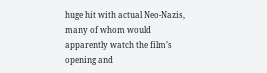huge hit with actual Neo-Nazis, many of whom would apparently watch the film’s opening and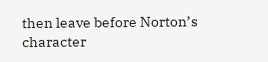then leave before Norton’s character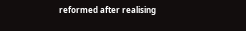reformed after realising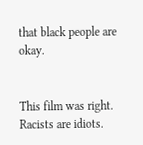that black people are okay.


This film was right. Racists are idiots.